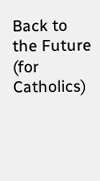Back to the Future (for Catholics)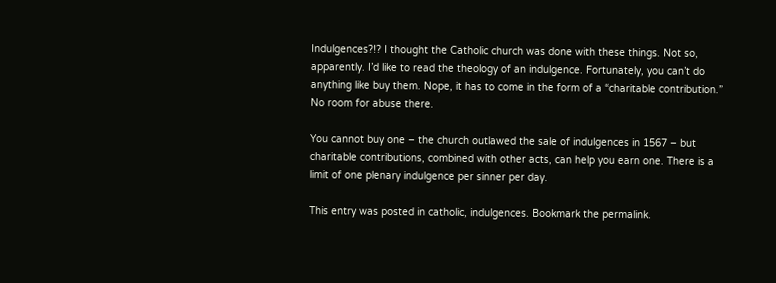Indulgences?!? I thought the Catholic church was done with these things. Not so, apparently. I’d like to read the theology of an indulgence. Fortunately, you can’t do anything like buy them. Nope, it has to come in the form of a “charitable contribution.” No room for abuse there.

You cannot buy one – the church outlawed the sale of indulgences in 1567 – but charitable contributions, combined with other acts, can help you earn one. There is a limit of one plenary indulgence per sinner per day.

This entry was posted in catholic, indulgences. Bookmark the permalink.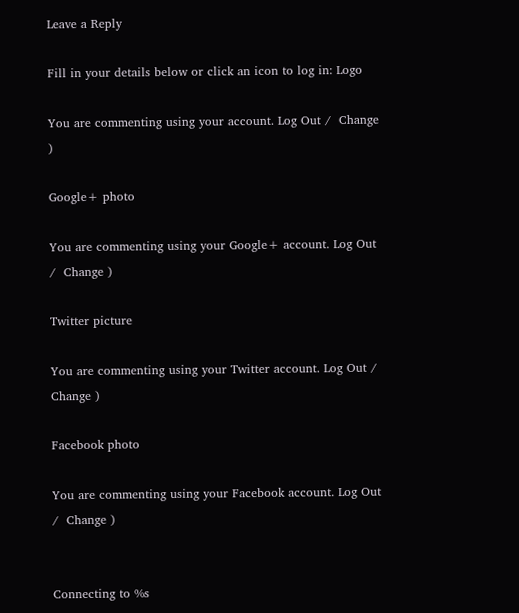Leave a Reply

Fill in your details below or click an icon to log in: Logo

You are commenting using your account. Log Out /  Change )

Google+ photo

You are commenting using your Google+ account. Log Out /  Change )

Twitter picture

You are commenting using your Twitter account. Log Out /  Change )

Facebook photo

You are commenting using your Facebook account. Log Out /  Change )


Connecting to %s